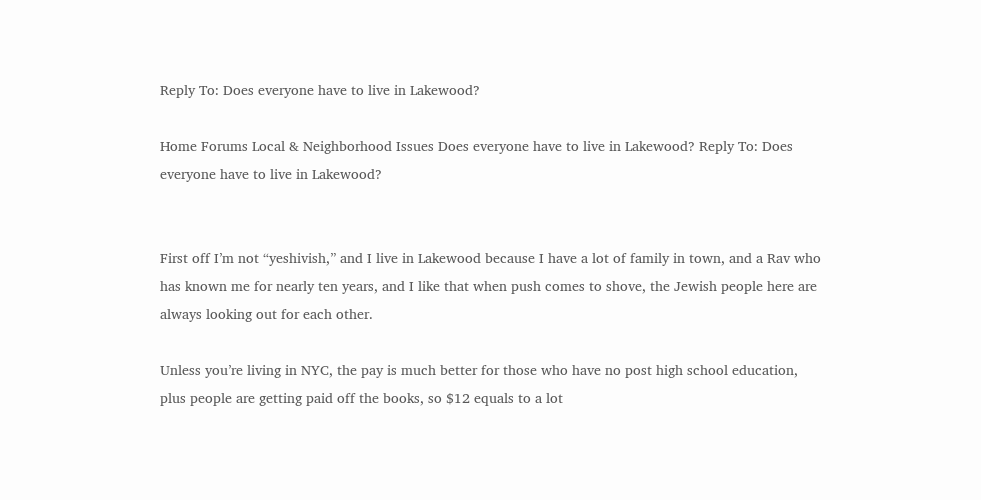Reply To: Does everyone have to live in Lakewood?

Home Forums Local & Neighborhood Issues Does everyone have to live in Lakewood? Reply To: Does everyone have to live in Lakewood?


First off I’m not “yeshivish,” and I live in Lakewood because I have a lot of family in town, and a Rav who has known me for nearly ten years, and I like that when push comes to shove, the Jewish people here are always looking out for each other.

Unless you’re living in NYC, the pay is much better for those who have no post high school education, plus people are getting paid off the books, so $12 equals to a lot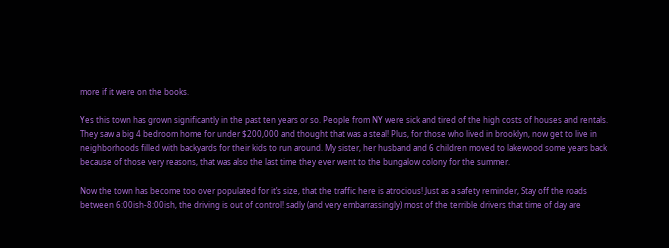more if it were on the books.

Yes this town has grown significantly in the past ten years or so. People from NY were sick and tired of the high costs of houses and rentals. They saw a big 4 bedroom home for under $200,000 and thought that was a steal! Plus, for those who lived in brooklyn, now get to live in neighborhoods filled with backyards for their kids to run around. My sister, her husband and 6 children moved to lakewood some years back because of those very reasons, that was also the last time they ever went to the bungalow colony for the summer.

Now the town has become too over populated for it’s size, that the traffic here is atrocious! Just as a safety reminder, Stay off the roads between 6:00ish-8:00ish, the driving is out of control! sadly (and very embarrassingly) most of the terrible drivers that time of day are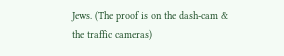Jews. (The proof is on the dash-cam & the traffic cameras)